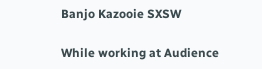Banjo Kazooie SXSW

While working at Audience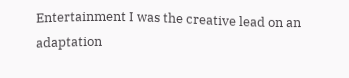Entertainment I was the creative lead on an adaptation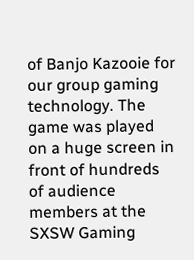of Banjo Kazooie for our group gaming technology. The game was played on a huge screen in front of hundreds of audience members at the SXSW Gaming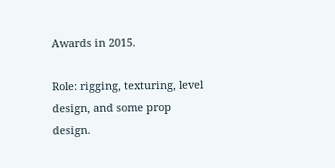Awards in 2015.

Role: rigging, texturing, level design, and some prop design.